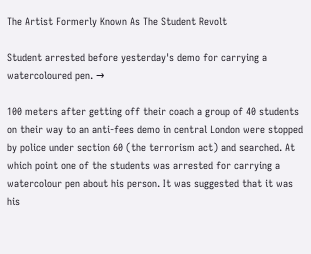The Artist Formerly Known As The Student Revolt

Student arrested before yesterday's demo for carrying a watercoloured pen. →

100 meters after getting off their coach a group of 40 students on their way to an anti-fees demo in central London were stopped by police under section 60 (the terrorism act) and searched. At which point one of the students was arrested for carrying a watercolour pen about his person. It was suggested that it was his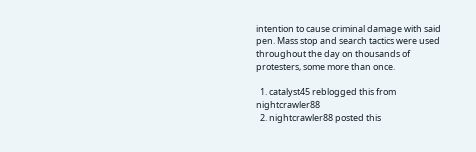intention to cause criminal damage with said pen. Mass stop and search tactics were used throughout the day on thousands of protesters, some more than once.

  1. catalyst45 reblogged this from nightcrawler88
  2. nightcrawler88 posted this